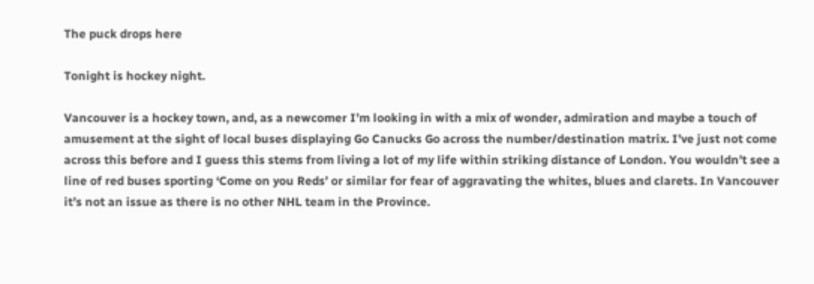The puck drops here

Tonight is hockey night.

Vancouver is a hockey town, and, as a newcomer I’m looking in with a mix of wonder, admiration and maybe a touch of amusement at the sight of local buses displaying Go Canucks Go across the number/destination matrix. I’ve just not come across this before and I guess this stems from living a lot of my life within striking distance of London. You wouldn’t see a line of red buses sporting ‘Come on you Reds’ or similar for fear of aggravating the whites, blues and clarets. In Vancouver it’s not an issue as there is no other NHL team in the Province.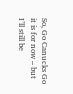So, Go Canucks Go it is for now – but I’ll still be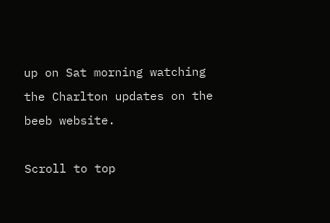up on Sat morning watching the Charlton updates on the beeb website.

Scroll to top